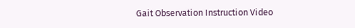Gait Observation Instruction Video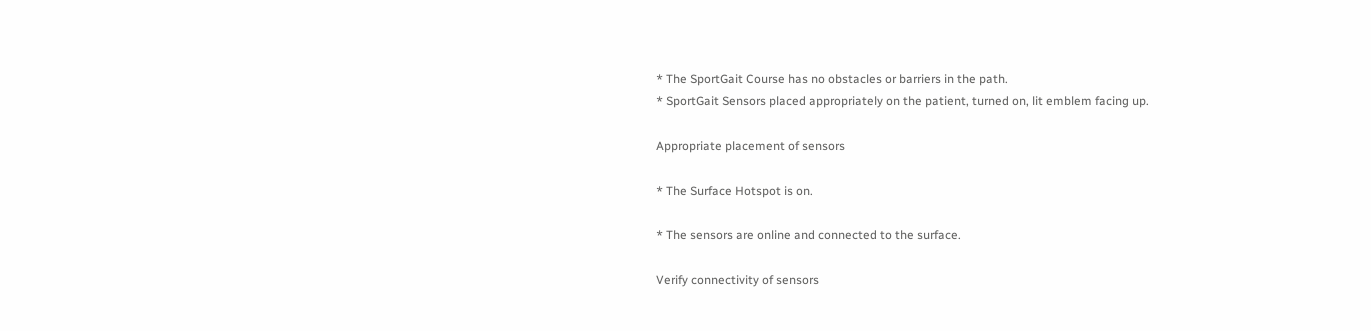* The SportGait Course has no obstacles or barriers in the path.
* SportGait Sensors placed appropriately on the patient, turned on, lit emblem facing up.

Appropriate placement of sensors

* The Surface Hotspot is on.

* The sensors are online and connected to the surface.

Verify connectivity of sensors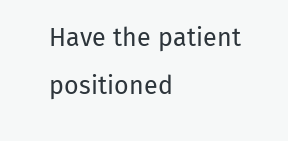Have the patient positioned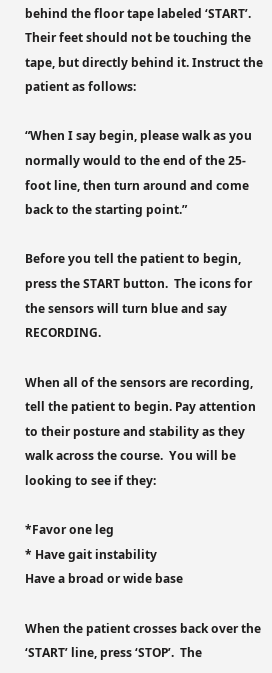behind the floor tape labeled ‘START’.  Their feet should not be touching the tape, but directly behind it. Instruct the patient as follows:

“When I say begin, please walk as you normally would to the end of the 25-foot line, then turn around and come back to the starting point.”

Before you tell the patient to begin, press the START button.  The icons for the sensors will turn blue and say RECORDING.

When all of the sensors are recording, tell the patient to begin. Pay attention to their posture and stability as they walk across the course.  You will be looking to see if they:

*Favor one leg
* Have gait instability
Have a broad or wide base

When the patient crosses back over the ‘START’ line, press ‘STOP’.  The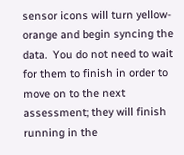sensor icons will turn yellow-orange and begin syncing the data.  You do not need to wait for them to finish in order to move on to the next assessment; they will finish running in the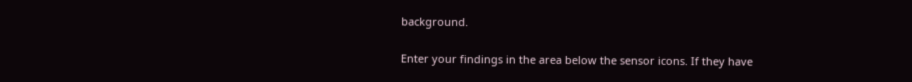background.

Enter your findings in the area below the sensor icons. If they have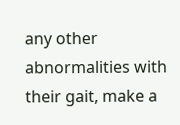any other abnormalities with their gait, make a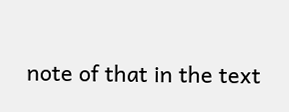note of that in the text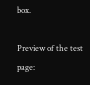box.

Preview of the test page: